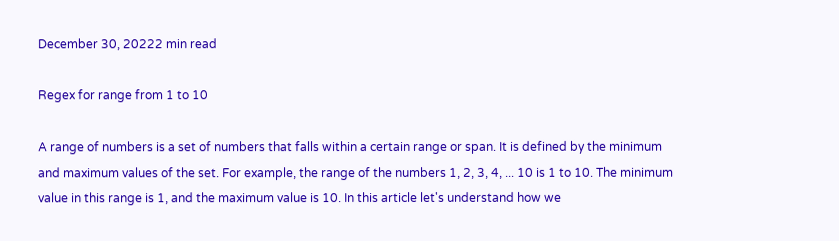December 30, 20222 min read

Regex for range from 1 to 10

A range of numbers is a set of numbers that falls within a certain range or span. It is defined by the minimum and maximum values of the set. For example, the range of the numbers 1, 2, 3, 4, ... 10 is 1 to 10. The minimum value in this range is 1, and the maximum value is 10. In this article let's understand how we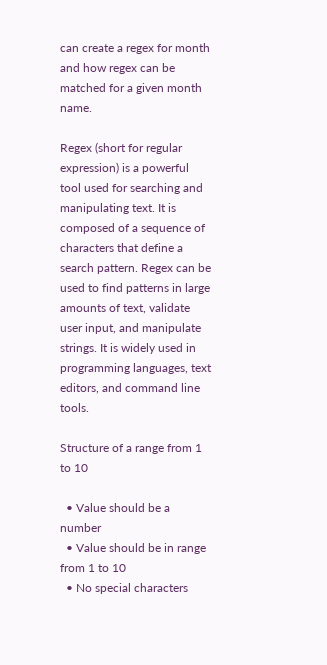can create a regex for month and how regex can be matched for a given month name.

Regex (short for regular expression) is a powerful tool used for searching and manipulating text. It is composed of a sequence of characters that define a search pattern. Regex can be used to find patterns in large amounts of text, validate user input, and manipulate strings. It is widely used in programming languages, text editors, and command line tools.

Structure of a range from 1 to 10

  • Value should be a number
  • Value should be in range from 1 to 10
  • No special characters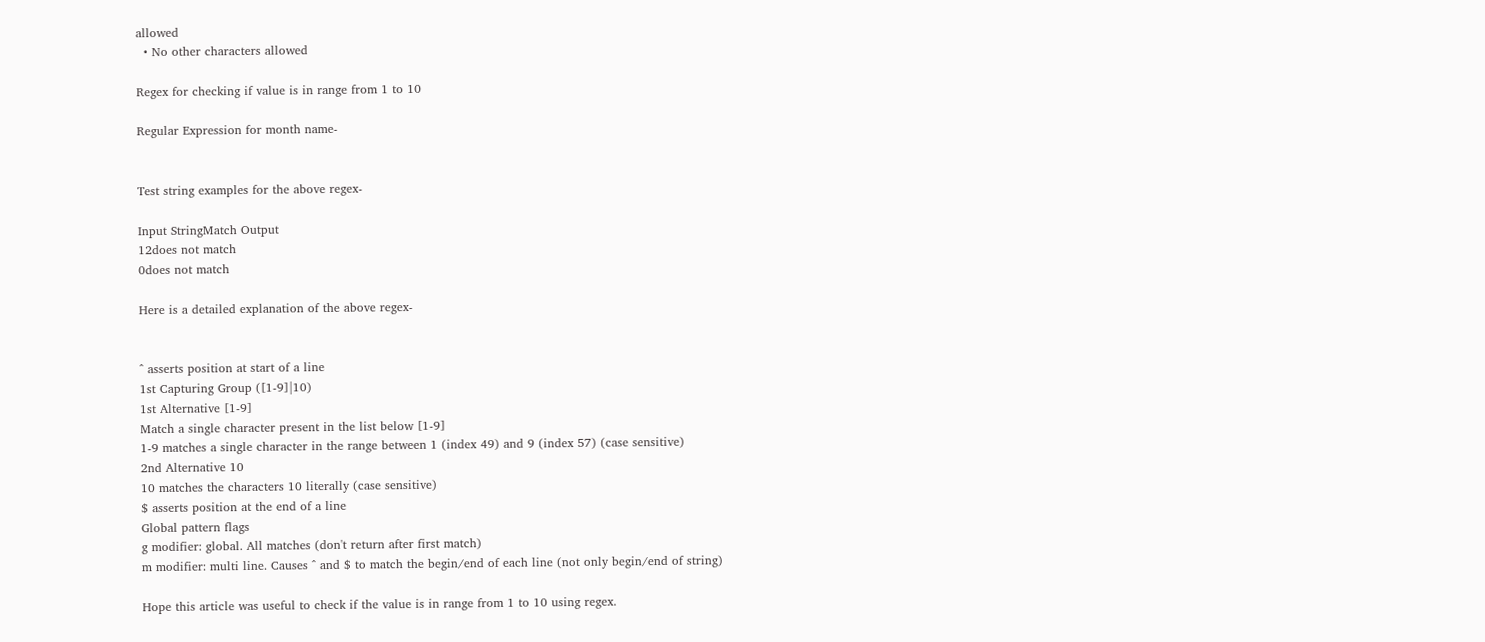allowed
  • No other characters allowed

Regex for checking if value is in range from 1 to 10

Regular Expression for month name-


Test string examples for the above regex-

Input StringMatch Output
12does not match
0does not match

Here is a detailed explanation of the above regex-


^ asserts position at start of a line
1st Capturing Group ([1-9]|10)
1st Alternative [1-9]
Match a single character present in the list below [1-9]
1-9 matches a single character in the range between 1 (index 49) and 9 (index 57) (case sensitive)
2nd Alternative 10
10 matches the characters 10 literally (case sensitive)
$ asserts position at the end of a line
Global pattern flags
g modifier: global. All matches (don't return after first match)
m modifier: multi line. Causes ^ and $ to match the begin/end of each line (not only begin/end of string)

Hope this article was useful to check if the value is in range from 1 to 10 using regex.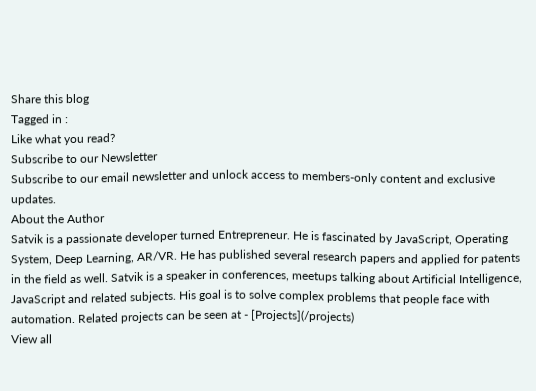Share this blog
Tagged in :
Like what you read?
Subscribe to our Newsletter
Subscribe to our email newsletter and unlock access to members-only content and exclusive updates.
About the Author
Satvik is a passionate developer turned Entrepreneur. He is fascinated by JavaScript, Operating System, Deep Learning, AR/VR. He has published several research papers and applied for patents in the field as well. Satvik is a speaker in conferences, meetups talking about Artificial Intelligence, JavaScript and related subjects. His goal is to solve complex problems that people face with automation. Related projects can be seen at - [Projects](/projects)
View all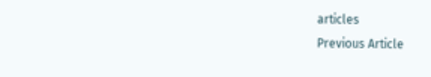articles
Previous Article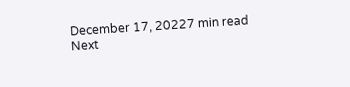December 17, 20227 min read
Next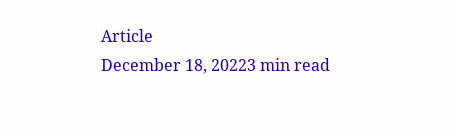Article
December 18, 20223 min read